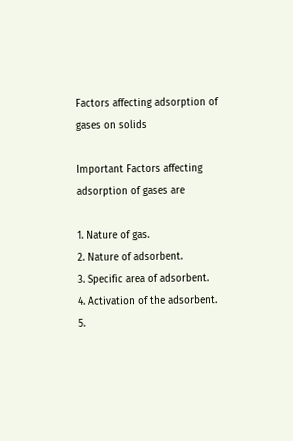Factors affecting adsorption of gases on solids

Important Factors affecting adsorption of gases are

1. Nature of gas.
2. Nature of adsorbent.
3. Specific area of adsorbent.
4. Activation of the adsorbent.
5.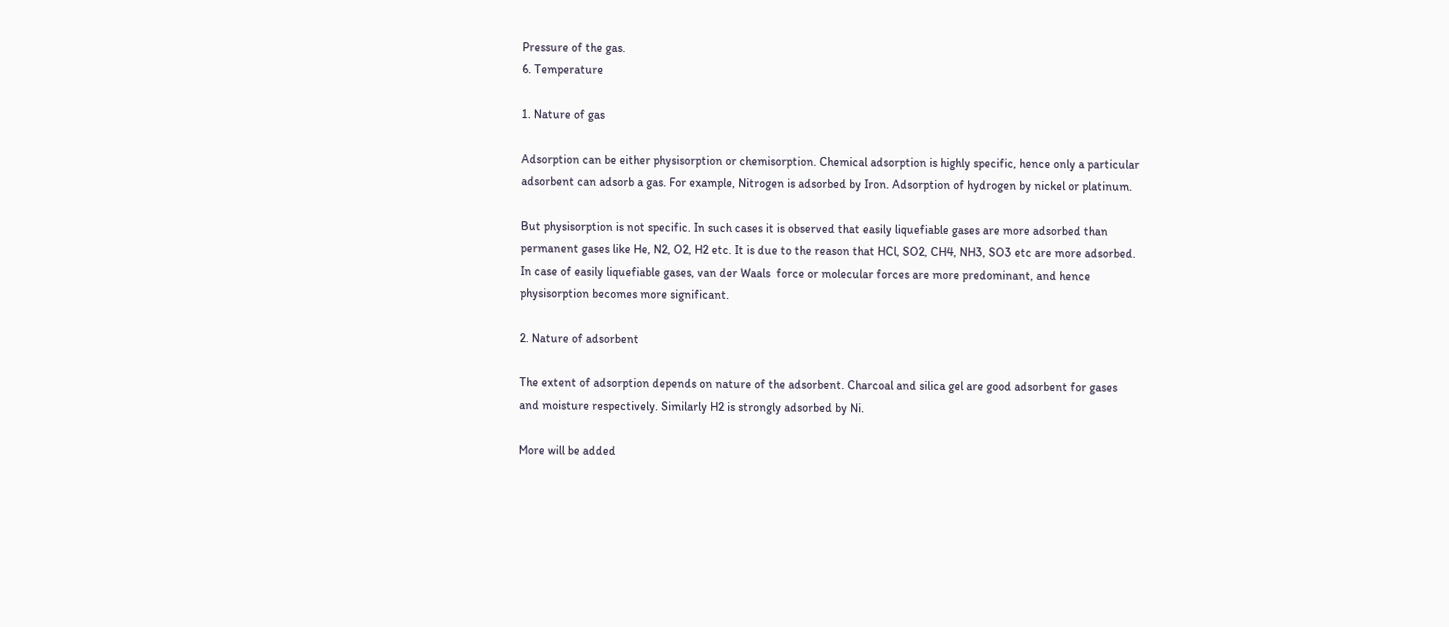Pressure of the gas.
6. Temperature

1. Nature of gas

Adsorption can be either physisorption or chemisorption. Chemical adsorption is highly specific, hence only a particular adsorbent can adsorb a gas. For example, Nitrogen is adsorbed by Iron. Adsorption of hydrogen by nickel or platinum.

But physisorption is not specific. In such cases it is observed that easily liquefiable gases are more adsorbed than permanent gases like He, N2, O2, H2 etc. It is due to the reason that HCl, SO2, CH4, NH3, SO3 etc are more adsorbed. In case of easily liquefiable gases, van der Waals  force or molecular forces are more predominant, and hence physisorption becomes more significant.

2. Nature of adsorbent

The extent of adsorption depends on nature of the adsorbent. Charcoal and silica gel are good adsorbent for gases and moisture respectively. Similarly H2 is strongly adsorbed by Ni.

More will be added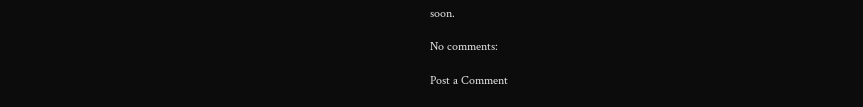soon.

No comments:

Post a Comment